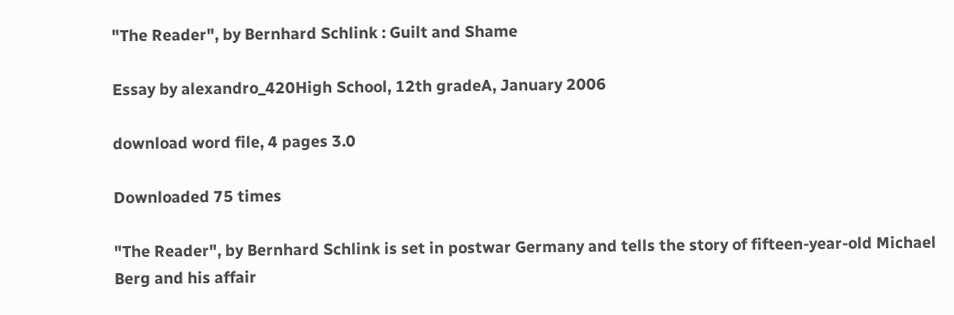"The Reader", by Bernhard Schlink : Guilt and Shame

Essay by alexandro_420High School, 12th gradeA, January 2006

download word file, 4 pages 3.0

Downloaded 75 times

"The Reader", by Bernhard Schlink is set in postwar Germany and tells the story of fifteen-year-old Michael Berg and his affair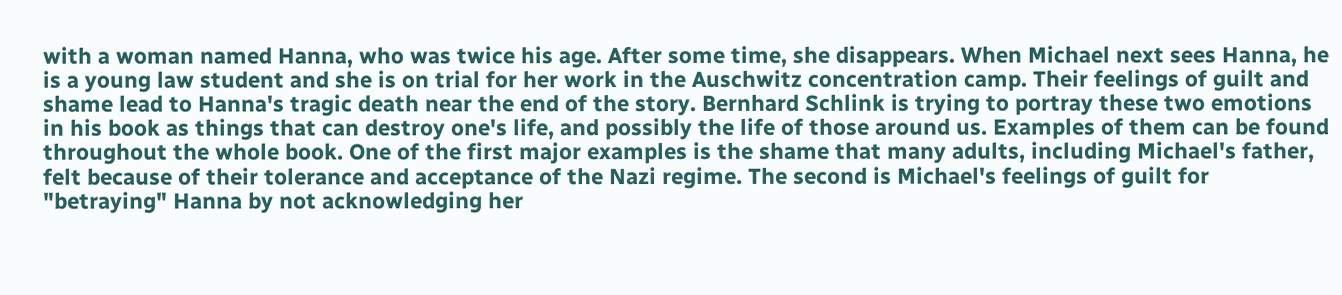with a woman named Hanna, who was twice his age. After some time, she disappears. When Michael next sees Hanna, he is a young law student and she is on trial for her work in the Auschwitz concentration camp. Their feelings of guilt and shame lead to Hanna's tragic death near the end of the story. Bernhard Schlink is trying to portray these two emotions in his book as things that can destroy one's life, and possibly the life of those around us. Examples of them can be found throughout the whole book. One of the first major examples is the shame that many adults, including Michael's father, felt because of their tolerance and acceptance of the Nazi regime. The second is Michael's feelings of guilt for "betraying" Hanna by not acknowledging her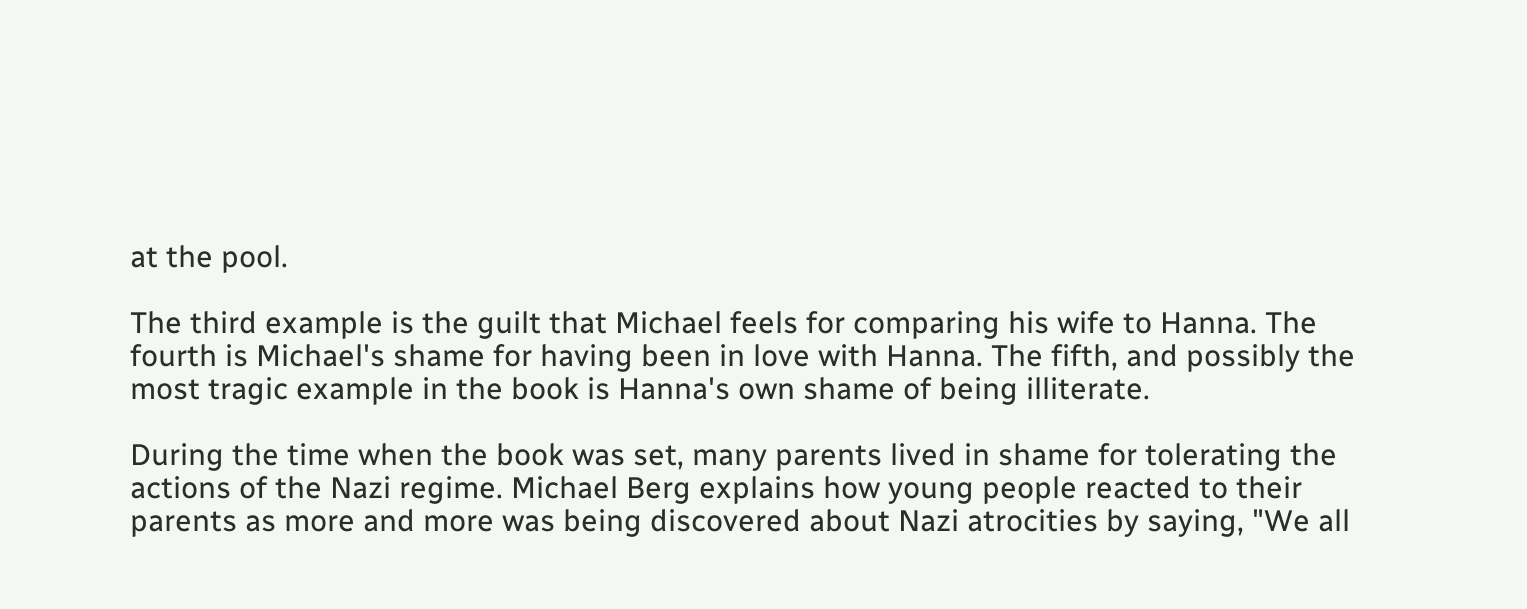at the pool.

The third example is the guilt that Michael feels for comparing his wife to Hanna. The fourth is Michael's shame for having been in love with Hanna. The fifth, and possibly the most tragic example in the book is Hanna's own shame of being illiterate.

During the time when the book was set, many parents lived in shame for tolerating the actions of the Nazi regime. Michael Berg explains how young people reacted to their parents as more and more was being discovered about Nazi atrocities by saying, "We all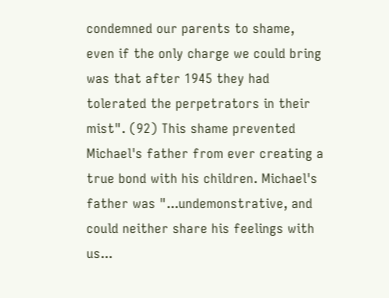condemned our parents to shame, even if the only charge we could bring was that after 1945 they had tolerated the perpetrators in their mist". (92) This shame prevented Michael's father from ever creating a true bond with his children. Michael's father was "...undemonstrative, and could neither share his feelings with us...